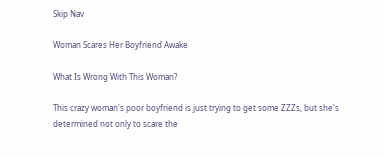Skip Nav

Woman Scares Her Boyfriend Awake

What Is Wrong With This Woman?

This crazy woman's poor boyfriend is just trying to get some ZZZs, but she's determined not only to scare the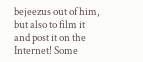bejeezus out of him, but also to film it and post it on the Internet! Some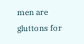men are gluttons for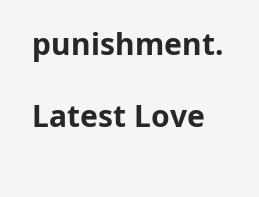punishment.

Latest Love